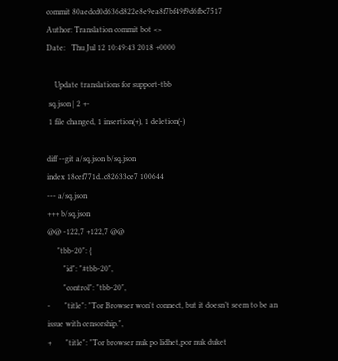commit 80aedcd0d636d822e8e9ea8f7bf49f9d6fbc7517
Author: Translation commit bot <>
Date:   Thu Jul 12 10:49:43 2018 +0000

    Update translations for support-tbb
 sq.json | 2 +-
 1 file changed, 1 insertion(+), 1 deletion(-)

diff --git a/sq.json b/sq.json
index 18cef771d..c82633ce7 100644
--- a/sq.json
+++ b/sq.json
@@ -122,7 +122,7 @@
     "tbb-20": {
        "id": "#tbb-20",
        "control": "tbb-20",
-       "title": "Tor Browser won't connect, but it doesn’t seem to be an
issue with censorship.",
+       "title": "Tor browser nuk po lidhet,por nuk duket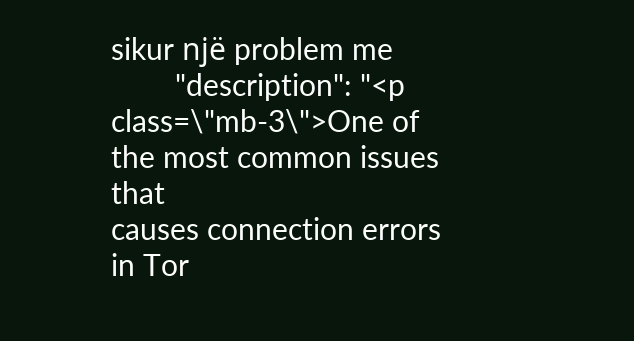sikur një problem me
        "description": "<p class=\"mb-3\">One of the most common issues that
causes connection errors in Tor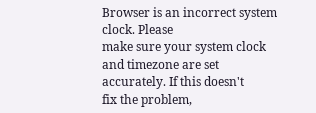Browser is an incorrect system clock. Please
make sure your system clock and timezone are set accurately. If this doesn't
fix the problem,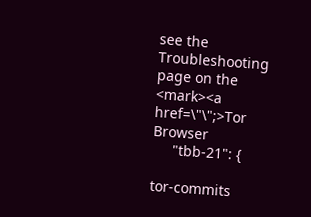see the Troubleshooting page on the <mark><a
href=\"\";>Tor Browser
     "tbb-21": {

tor-commits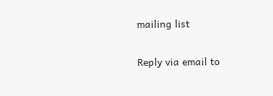mailing list

Reply via email to